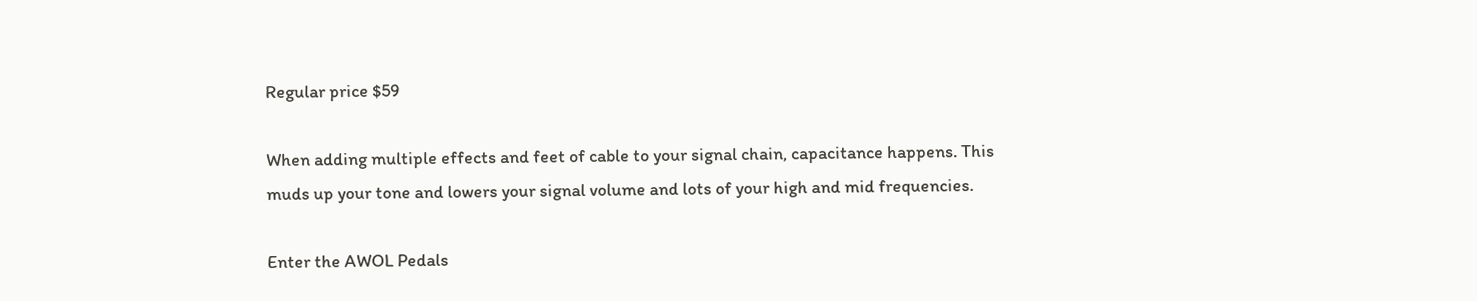Regular price $59

When adding multiple effects and feet of cable to your signal chain, capacitance happens. This muds up your tone and lowers your signal volume and lots of your high and mid frequencies.

Enter the AWOL Pedals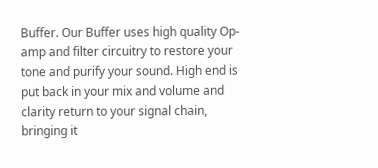Buffer. Our Buffer uses high quality Op-amp and filter circuitry to restore your tone and purify your sound. High end is put back in your mix and volume and clarity return to your signal chain, bringing it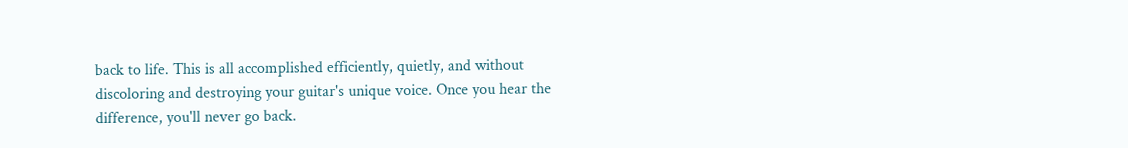back to life. This is all accomplished efficiently, quietly, and without discoloring and destroying your guitar's unique voice. Once you hear the difference, you'll never go back.